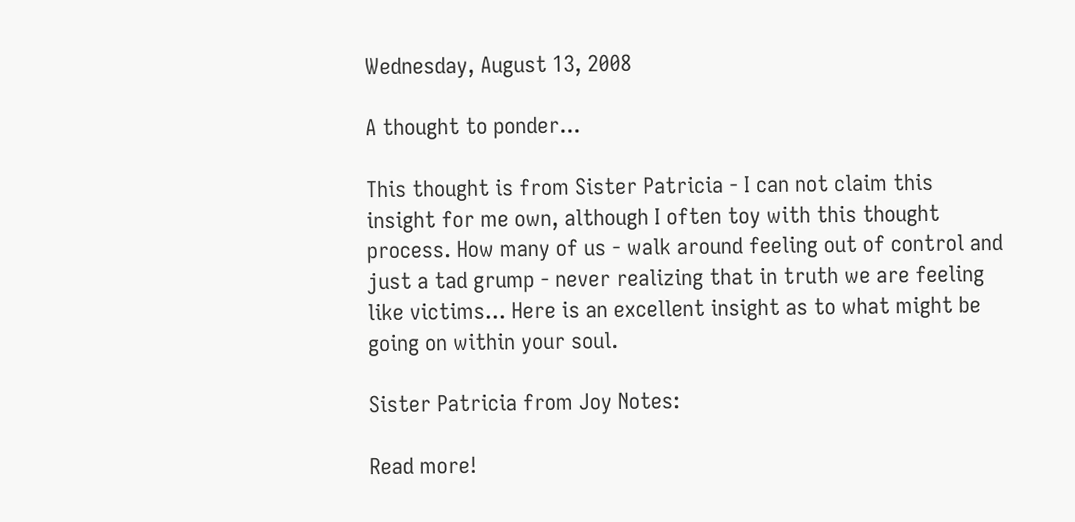Wednesday, August 13, 2008

A thought to ponder...

This thought is from Sister Patricia - I can not claim this insight for me own, although I often toy with this thought process. How many of us - walk around feeling out of control and just a tad grump - never realizing that in truth we are feeling like victims... Here is an excellent insight as to what might be going on within your soul.

Sister Patricia from Joy Notes:

Read more!